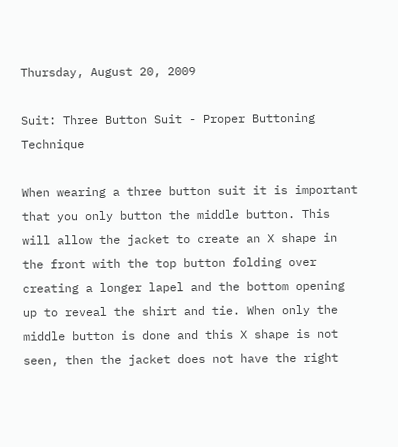Thursday, August 20, 2009

Suit: Three Button Suit - Proper Buttoning Technique

When wearing a three button suit it is important that you only button the middle button. This will allow the jacket to create an X shape in the front with the top button folding over creating a longer lapel and the bottom opening up to reveal the shirt and tie. When only the middle button is done and this X shape is not seen, then the jacket does not have the right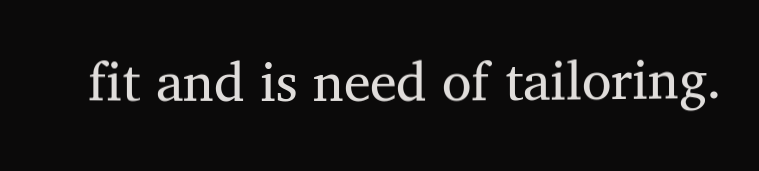fit and is need of tailoring.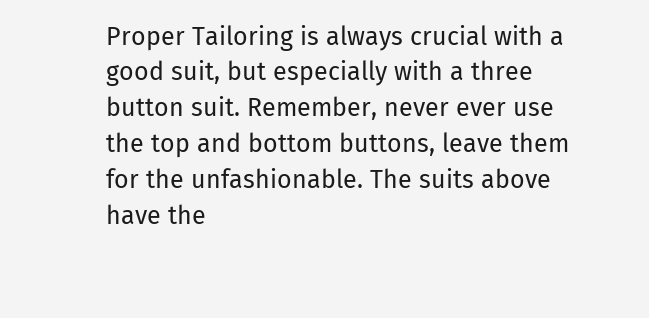Proper Tailoring is always crucial with a good suit, but especially with a three button suit. Remember, never ever use the top and bottom buttons, leave them for the unfashionable. The suits above have the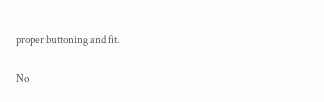proper buttoning and fit.

No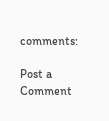comments:

Post a Comment